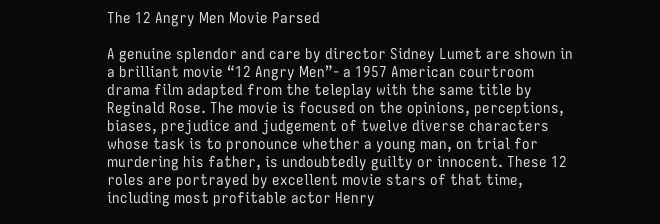The 12 Angry Men Movie Parsed

A genuine splendor and care by director Sidney Lumet are shown in a brilliant movie “12 Angry Men”- a 1957 American courtroom drama film adapted from the teleplay with the same title by Reginald Rose. The movie is focused on the opinions, perceptions, biases, prejudice and judgement of twelve diverse characters whose task is to pronounce whether a young man, on trial for murdering his father, is undoubtedly guilty or innocent. These 12 roles are portrayed by excellent movie stars of that time, including most profitable actor Henry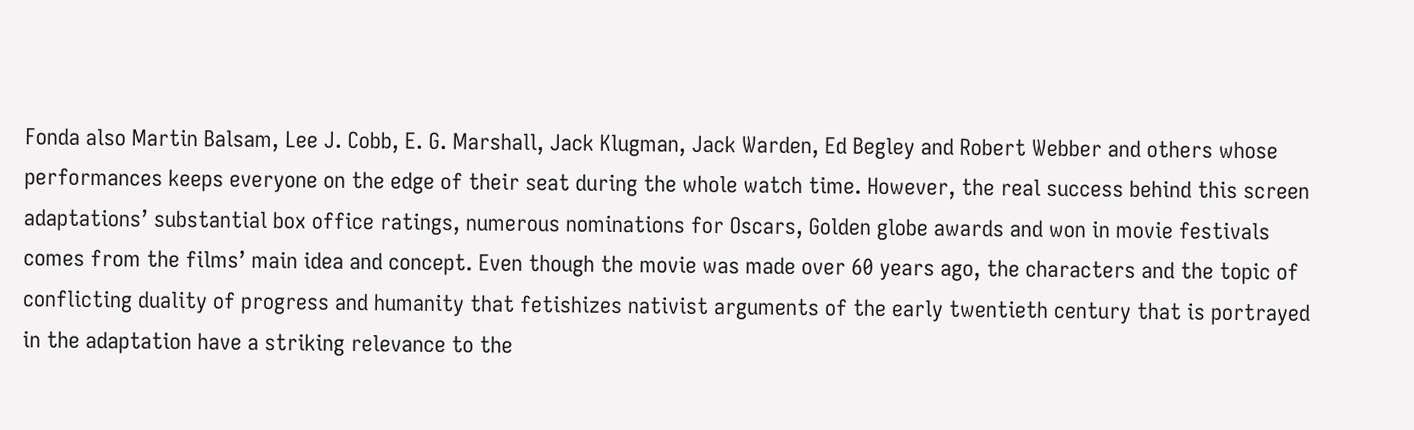Fonda also Martin Balsam, Lee J. Cobb, E. G. Marshall, Jack Klugman, Jack Warden, Ed Begley and Robert Webber and others whose performances keeps everyone on the edge of their seat during the whole watch time. However, the real success behind this screen adaptations’ substantial box office ratings, numerous nominations for Oscars, Golden globe awards and won in movie festivals comes from the films’ main idea and concept. Even though the movie was made over 60 years ago, the characters and the topic of conflicting duality of progress and humanity that fetishizes nativist arguments of the early twentieth century that is portrayed in the adaptation have a striking relevance to the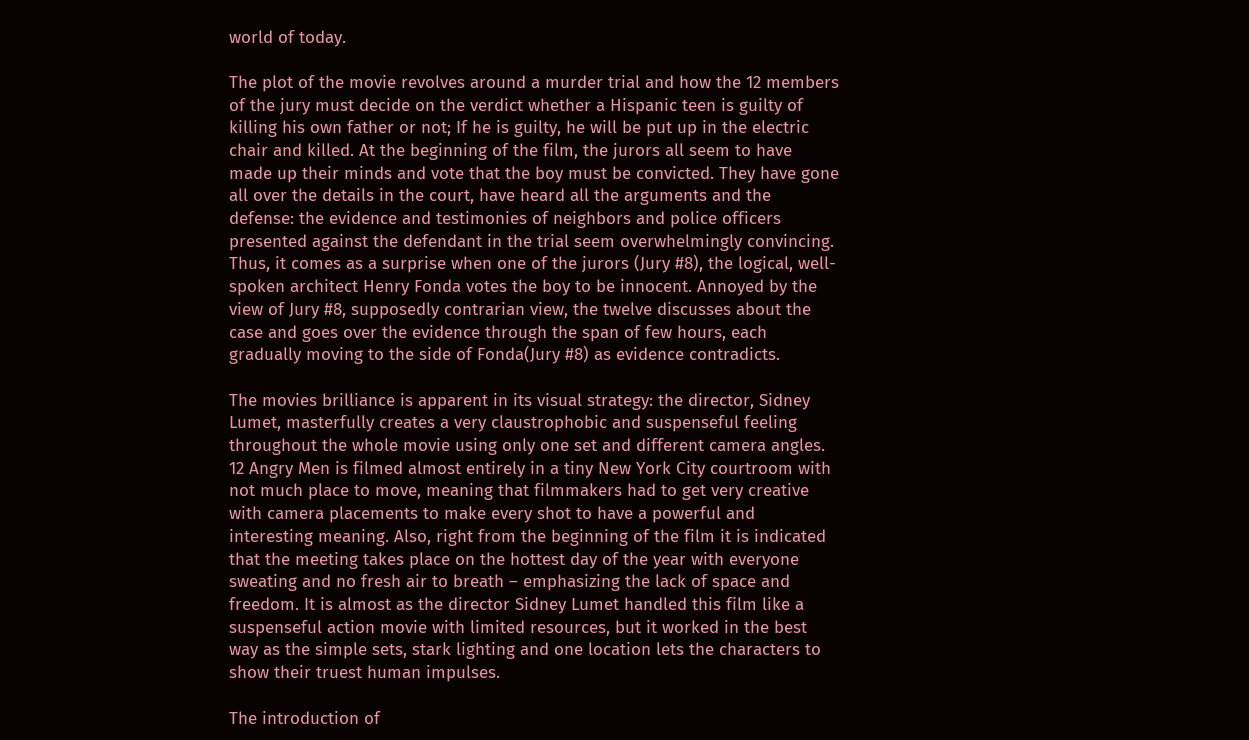world of today.

The plot of the movie revolves around a murder trial and how the 12 members of the jury must decide on the verdict whether a Hispanic teen is guilty of killing his own father or not; If he is guilty, he will be put up in the electric chair and killed. At the beginning of the film, the jurors all seem to have made up their minds and vote that the boy must be convicted. They have gone all over the details in the court, have heard all the arguments and the defense: the evidence and testimonies of neighbors and police officers presented against the defendant in the trial seem overwhelmingly convincing. Thus, it comes as a surprise when one of the jurors (Jury #8), the logical, well-spoken architect Henry Fonda votes the boy to be innocent. Annoyed by the view of Jury #8, supposedly contrarian view, the twelve discusses about the case and goes over the evidence through the span of few hours, each gradually moving to the side of Fonda(Jury #8) as evidence contradicts.

The movies brilliance is apparent in its visual strategy: the director, Sidney Lumet, masterfully creates a very claustrophobic and suspenseful feeling throughout the whole movie using only one set and different camera angles. 12 Angry Men is filmed almost entirely in a tiny New York City courtroom with not much place to move, meaning that filmmakers had to get very creative with camera placements to make every shot to have a powerful and interesting meaning. Also, right from the beginning of the film it is indicated that the meeting takes place on the hottest day of the year with everyone sweating and no fresh air to breath – emphasizing the lack of space and freedom. It is almost as the director Sidney Lumet handled this film like a suspenseful action movie with limited resources, but it worked in the best way as the simple sets, stark lighting and one location lets the characters to show their truest human impulses.

The introduction of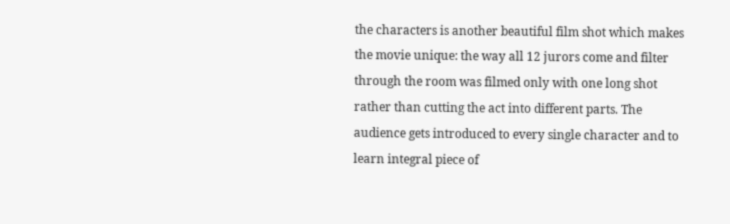the characters is another beautiful film shot which makes the movie unique: the way all 12 jurors come and filter through the room was filmed only with one long shot rather than cutting the act into different parts. The audience gets introduced to every single character and to learn integral piece of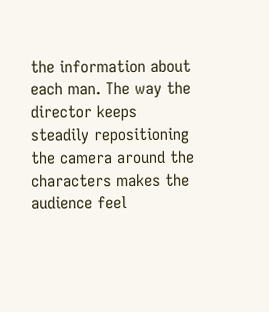the information about each man. The way the director keeps steadily repositioning the camera around the characters makes the audience feel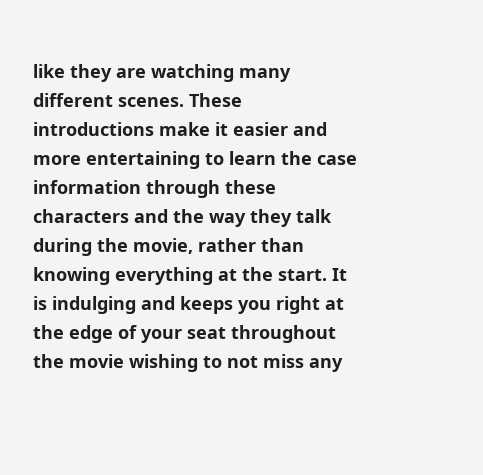like they are watching many different scenes. These introductions make it easier and more entertaining to learn the case information through these characters and the way they talk during the movie, rather than knowing everything at the start. It is indulging and keeps you right at the edge of your seat throughout the movie wishing to not miss any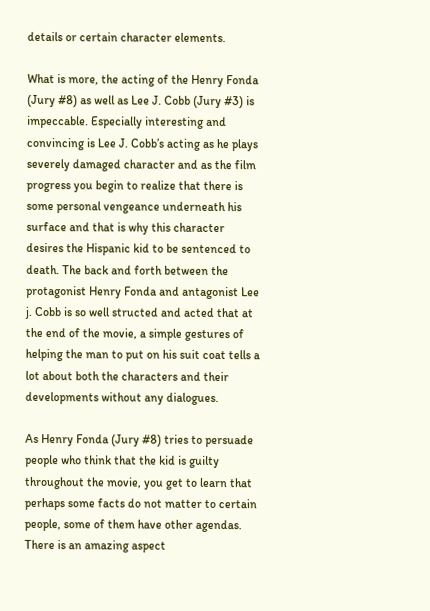details or certain character elements.

What is more, the acting of the Henry Fonda (Jury #8) as well as Lee J. Cobb (Jury #3) is impeccable. Especially interesting and convincing is Lee J. Cobb’s acting as he plays severely damaged character and as the film progress you begin to realize that there is some personal vengeance underneath his surface and that is why this character desires the Hispanic kid to be sentenced to death. The back and forth between the protagonist Henry Fonda and antagonist Lee j. Cobb is so well structed and acted that at the end of the movie, a simple gestures of helping the man to put on his suit coat tells a lot about both the characters and their developments without any dialogues.

As Henry Fonda (Jury #8) tries to persuade people who think that the kid is guilty throughout the movie, you get to learn that perhaps some facts do not matter to certain people, some of them have other agendas. There is an amazing aspect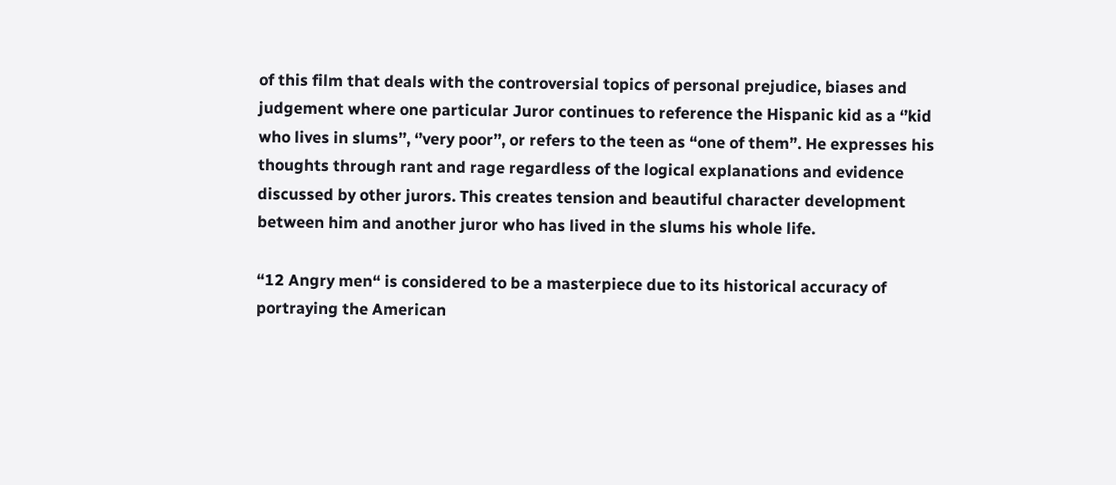of this film that deals with the controversial topics of personal prejudice, biases and judgement where one particular Juror continues to reference the Hispanic kid as a ‘’kid who lives in slums’’, ‘’very poor’’, or refers to the teen as “one of them”. He expresses his thoughts through rant and rage regardless of the logical explanations and evidence discussed by other jurors. This creates tension and beautiful character development between him and another juror who has lived in the slums his whole life.

“12 Angry men“ is considered to be a masterpiece due to its historical accuracy of portraying the American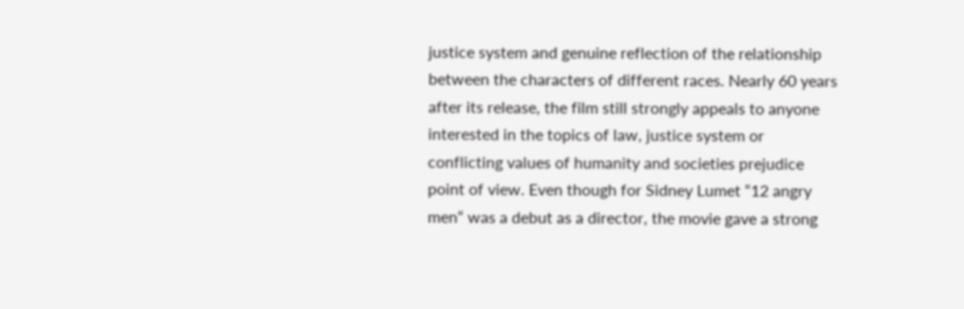justice system and genuine reflection of the relationship between the characters of different races. Nearly 60 years after its release, the film still strongly appeals to anyone interested in the topics of law, justice system or conflicting values of humanity and societies prejudice point of view. Even though for Sidney Lumet “12 angry men“ was a debut as a director, the movie gave a strong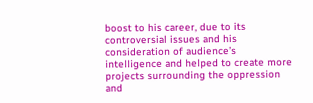boost to his career, due to its controversial issues and his consideration of audience’s intelligence and helped to create more projects surrounding the oppression and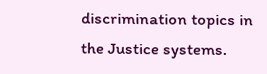discrimination topics in the Justice systems.